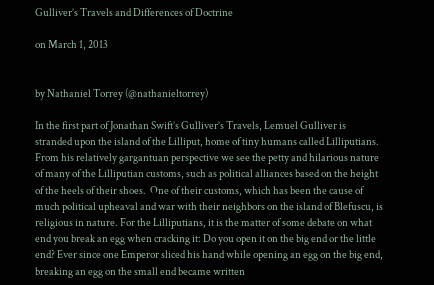Gulliver’s Travels and Differences of Doctrine

on March 1, 2013


by Nathaniel Torrey (@nathanieltorrey)

In the first part of Jonathan Swift’s Gulliver’s Travels, Lemuel Gulliver is stranded upon the island of the Lilliput, home of tiny humans called Lilliputians.  From his relatively gargantuan perspective we see the petty and hilarious nature of many of the Lilliputian customs, such as political alliances based on the height of the heels of their shoes.  One of their customs, which has been the cause of much political upheaval and war with their neighbors on the island of Blefuscu, is religious in nature. For the Lilliputians, it is the matter of some debate on what end you break an egg when cracking it: Do you open it on the big end or the little end? Ever since one Emperor sliced his hand while opening an egg on the big end, breaking an egg on the small end became written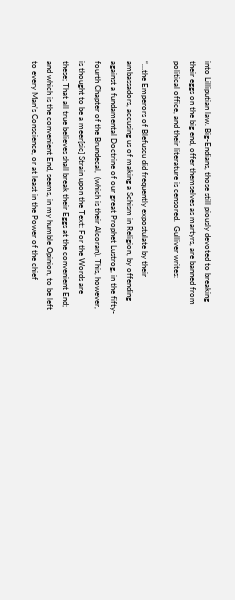into Lilliputian law. Big-Endians, those still piously devoted to breaking their eggs on the big end, offer themselves as martyrs, are banned from political office, and their literature is censored.  Gulliver writes:

“…the Emperors of Blefuscu did frequently expostulate by their ambassadors, accusing us of making a Schism in Religion, by offending against a fundamental Doctrine of our great Prophet Lustrog, in the fifty-fourth Chapter of the Brundecal,  (which is their Alcoran). This, however, is thought to be a meer[sic] Strain upon the Text: For the Words are these; That all true believes shall break their Eggs at the convenient End; and which is the convenient End, seems, in my humble Opinion, to be left to every Man’s Conscience, or at least in the Power of the chief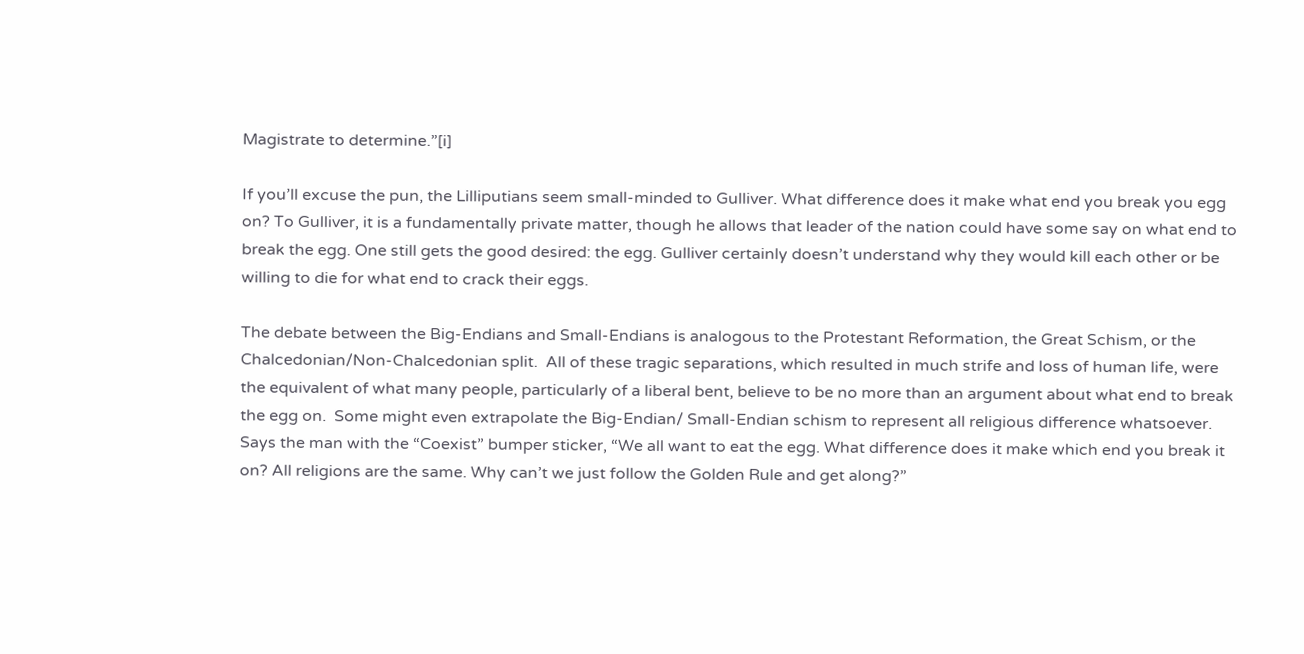Magistrate to determine.”[i]

If you’ll excuse the pun, the Lilliputians seem small-minded to Gulliver. What difference does it make what end you break you egg on? To Gulliver, it is a fundamentally private matter, though he allows that leader of the nation could have some say on what end to break the egg. One still gets the good desired: the egg. Gulliver certainly doesn’t understand why they would kill each other or be willing to die for what end to crack their eggs.

The debate between the Big-Endians and Small-Endians is analogous to the Protestant Reformation, the Great Schism, or the Chalcedonian/Non-Chalcedonian split.  All of these tragic separations, which resulted in much strife and loss of human life, were the equivalent of what many people, particularly of a liberal bent, believe to be no more than an argument about what end to break the egg on.  Some might even extrapolate the Big-Endian/ Small-Endian schism to represent all religious difference whatsoever.  Says the man with the “Coexist” bumper sticker, “We all want to eat the egg. What difference does it make which end you break it on? All religions are the same. Why can’t we just follow the Golden Rule and get along?”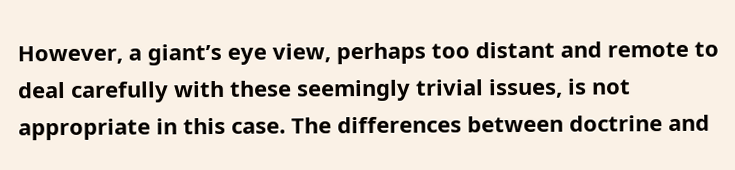However, a giant’s eye view, perhaps too distant and remote to deal carefully with these seemingly trivial issues, is not appropriate in this case. The differences between doctrine and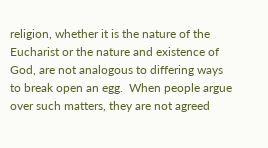religion, whether it is the nature of the Eucharist or the nature and existence of God, are not analogous to differing ways to break open an egg.  When people argue over such matters, they are not agreed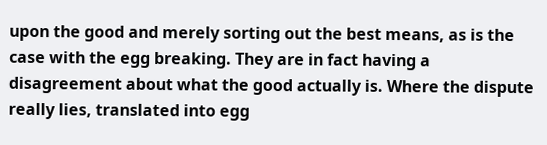upon the good and merely sorting out the best means, as is the case with the egg breaking. They are in fact having a disagreement about what the good actually is. Where the dispute really lies, translated into egg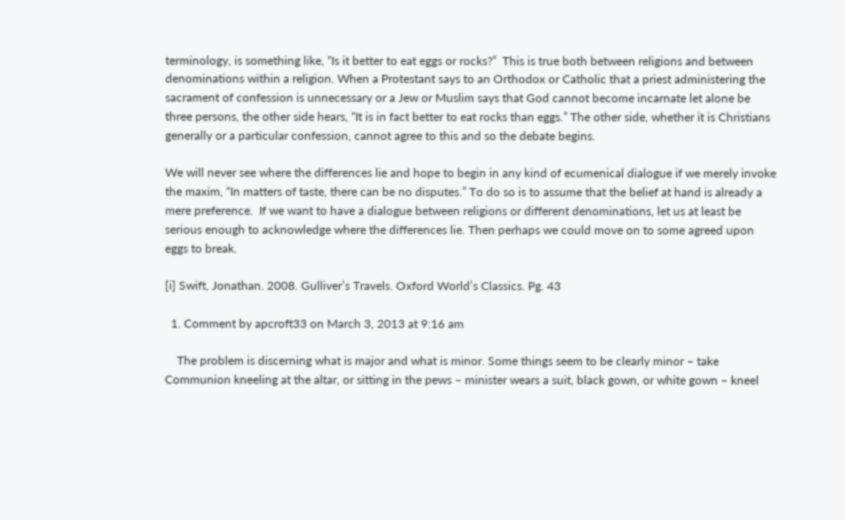terminology, is something like, “Is it better to eat eggs or rocks?”  This is true both between religions and between denominations within a religion. When a Protestant says to an Orthodox or Catholic that a priest administering the sacrament of confession is unnecessary or a Jew or Muslim says that God cannot become incarnate let alone be three persons, the other side hears, “It is in fact better to eat rocks than eggs.” The other side, whether it is Christians generally or a particular confession, cannot agree to this and so the debate begins.

We will never see where the differences lie and hope to begin in any kind of ecumenical dialogue if we merely invoke the maxim, “In matters of taste, there can be no disputes.” To do so is to assume that the belief at hand is already a mere preference.  If we want to have a dialogue between religions or different denominations, let us at least be serious enough to acknowledge where the differences lie. Then perhaps we could move on to some agreed upon eggs to break.

[i] Swift, Jonathan. 2008. Gulliver’s Travels. Oxford World’s Classics. Pg. 43

  1. Comment by apcroft33 on March 3, 2013 at 9:16 am

    The problem is discerning what is major and what is minor. Some things seem to be clearly minor – take Communion kneeling at the altar, or sitting in the pews – minister wears a suit, black gown, or white gown – kneel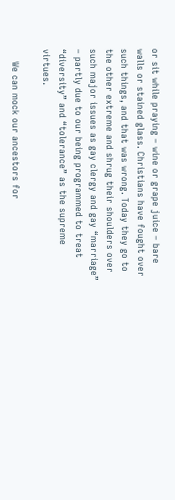or sit while praying – wine or grape juice – bare walls or stained glass. Christians have fought over such things, and that was wrong. Today they go to the other extreme and shrug their shoulders over such major issues as gay clergy and gay “marriage” – partly due to our being programmed to treat “diversity” and “tolerance” as the supreme virtues.

    We can mock our ancestors for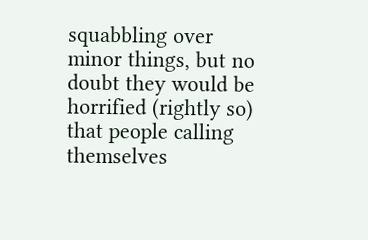squabbling over minor things, but no doubt they would be horrified (rightly so) that people calling themselves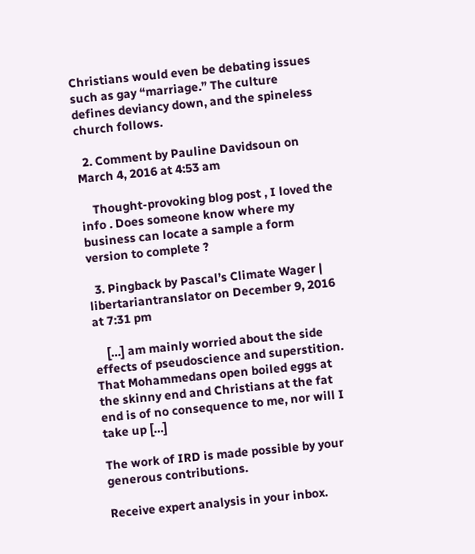Christians would even be debating issues such as gay “marriage.” The culture defines deviancy down, and the spineless church follows.

  2. Comment by Pauline Davidsoun on March 4, 2016 at 4:53 am

    Thought-provoking blog post , I loved the info . Does someone know where my business can locate a sample a form version to complete ?

  3. Pingback by Pascal’s Climate Wager | libertariantranslator on December 9, 2016 at 7:31 pm

    […] am mainly worried about the side effects of pseudoscience and superstition. That Mohammedans open boiled eggs at the skinny end and Christians at the fat end is of no consequence to me, nor will I take up […]

The work of IRD is made possible by your generous contributions.

Receive expert analysis in your inbox.